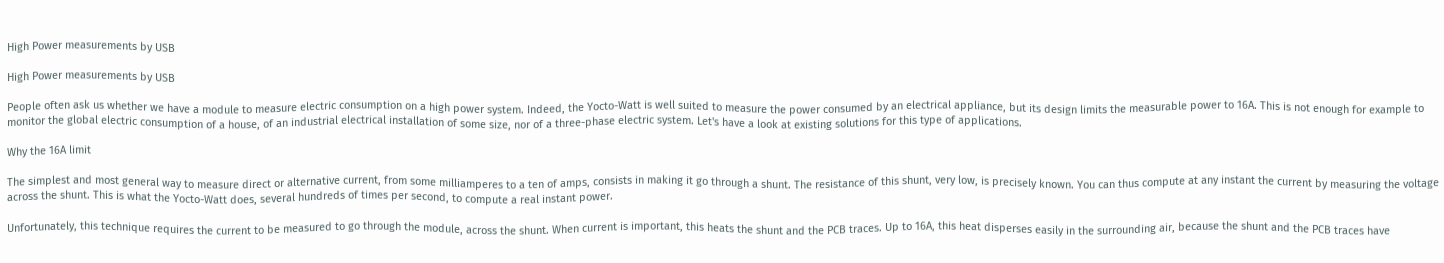High Power measurements by USB

High Power measurements by USB

People often ask us whether we have a module to measure electric consumption on a high power system. Indeed, the Yocto-Watt is well suited to measure the power consumed by an electrical appliance, but its design limits the measurable power to 16A. This is not enough for example to monitor the global electric consumption of a house, of an industrial electrical installation of some size, nor of a three-phase electric system. Let's have a look at existing solutions for this type of applications.

Why the 16A limit

The simplest and most general way to measure direct or alternative current, from some milliamperes to a ten of amps, consists in making it go through a shunt. The resistance of this shunt, very low, is precisely known. You can thus compute at any instant the current by measuring the voltage across the shunt. This is what the Yocto-Watt does, several hundreds of times per second, to compute a real instant power.

Unfortunately, this technique requires the current to be measured to go through the module, across the shunt. When current is important, this heats the shunt and the PCB traces. Up to 16A, this heat disperses easily in the surrounding air, because the shunt and the PCB traces have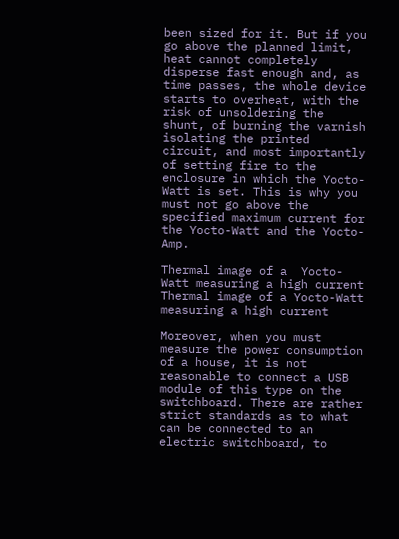been sized for it. But if you go above the planned limit, heat cannot completely disperse fast enough and, as time passes, the whole device starts to overheat, with the risk of unsoldering the shunt, of burning the varnish isolating the printed circuit, and most importantly of setting fire to the enclosure in which the Yocto-Watt is set. This is why you must not go above the specified maximum current for the Yocto-Watt and the Yocto-Amp.

Thermal image of a  Yocto-Watt measuring a high current
Thermal image of a Yocto-Watt measuring a high current

Moreover, when you must measure the power consumption of a house, it is not reasonable to connect a USB module of this type on the switchboard. There are rather strict standards as to what can be connected to an electric switchboard, to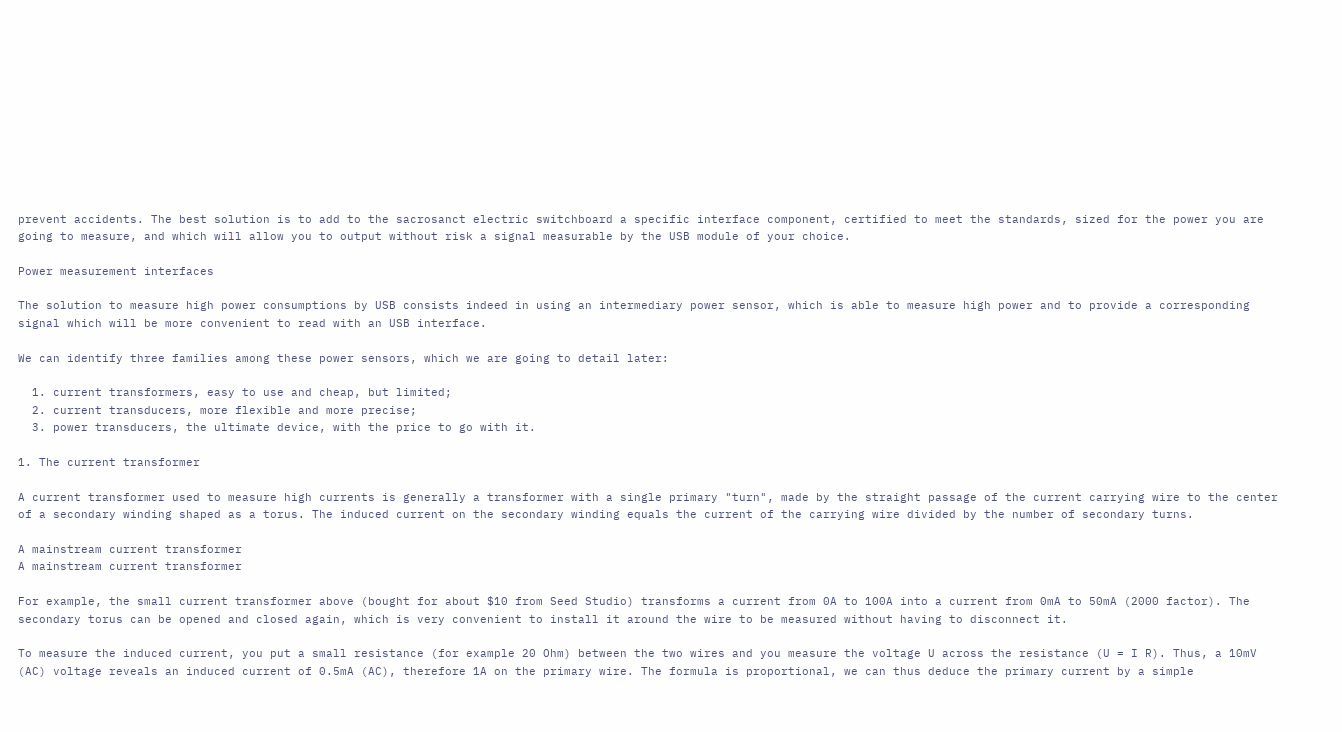prevent accidents. The best solution is to add to the sacrosanct electric switchboard a specific interface component, certified to meet the standards, sized for the power you are going to measure, and which will allow you to output without risk a signal measurable by the USB module of your choice.

Power measurement interfaces

The solution to measure high power consumptions by USB consists indeed in using an intermediary power sensor, which is able to measure high power and to provide a corresponding signal which will be more convenient to read with an USB interface.

We can identify three families among these power sensors, which we are going to detail later:

  1. current transformers, easy to use and cheap, but limited;
  2. current transducers, more flexible and more precise;
  3. power transducers, the ultimate device, with the price to go with it.

1. The current transformer

A current transformer used to measure high currents is generally a transformer with a single primary "turn", made by the straight passage of the current carrying wire to the center of a secondary winding shaped as a torus. The induced current on the secondary winding equals the current of the carrying wire divided by the number of secondary turns.

A mainstream current transformer
A mainstream current transformer

For example, the small current transformer above (bought for about $10 from Seed Studio) transforms a current from 0A to 100A into a current from 0mA to 50mA (2000 factor). The secondary torus can be opened and closed again, which is very convenient to install it around the wire to be measured without having to disconnect it.

To measure the induced current, you put a small resistance (for example 20 Ohm) between the two wires and you measure the voltage U across the resistance (U = I R). Thus, a 10mV (AC) voltage reveals an induced current of 0.5mA (AC), therefore 1A on the primary wire. The formula is proportional, we can thus deduce the primary current by a simple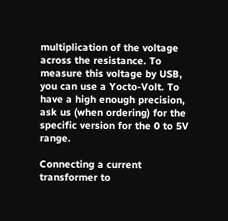multiplication of the voltage across the resistance. To measure this voltage by USB, you can use a Yocto-Volt. To have a high enough precision, ask us (when ordering) for the specific version for the 0 to 5V range.

Connecting a current transformer to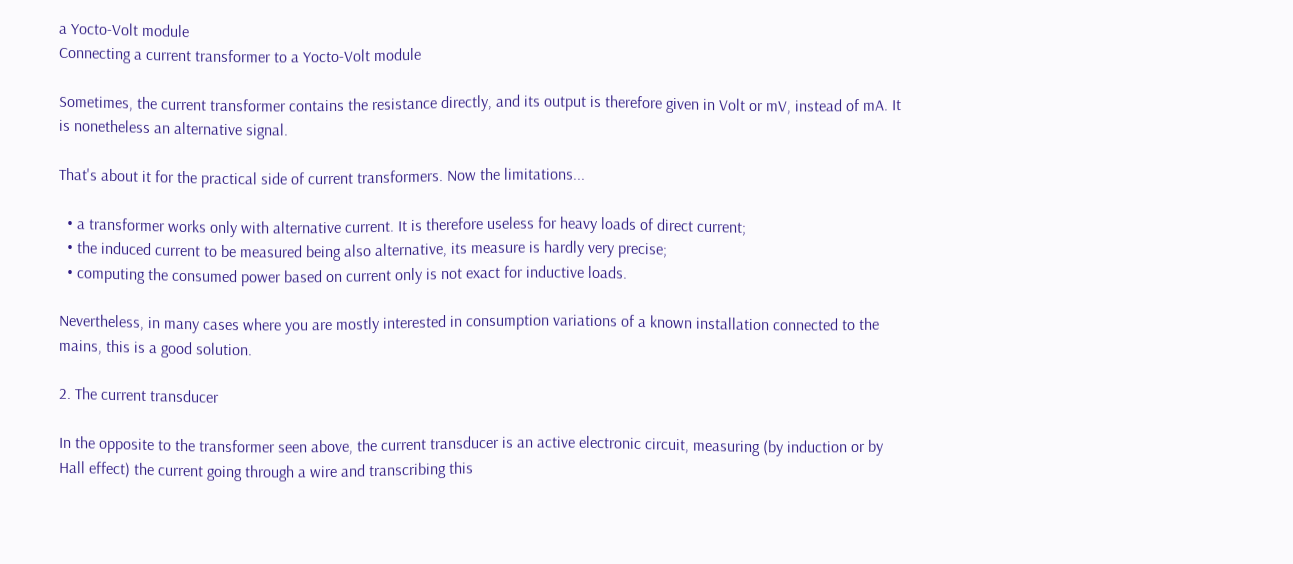a Yocto-Volt module
Connecting a current transformer to a Yocto-Volt module

Sometimes, the current transformer contains the resistance directly, and its output is therefore given in Volt or mV, instead of mA. It is nonetheless an alternative signal.

That's about it for the practical side of current transformers. Now the limitations...

  • a transformer works only with alternative current. It is therefore useless for heavy loads of direct current;
  • the induced current to be measured being also alternative, its measure is hardly very precise;
  • computing the consumed power based on current only is not exact for inductive loads.

Nevertheless, in many cases where you are mostly interested in consumption variations of a known installation connected to the mains, this is a good solution.

2. The current transducer

In the opposite to the transformer seen above, the current transducer is an active electronic circuit, measuring (by induction or by Hall effect) the current going through a wire and transcribing this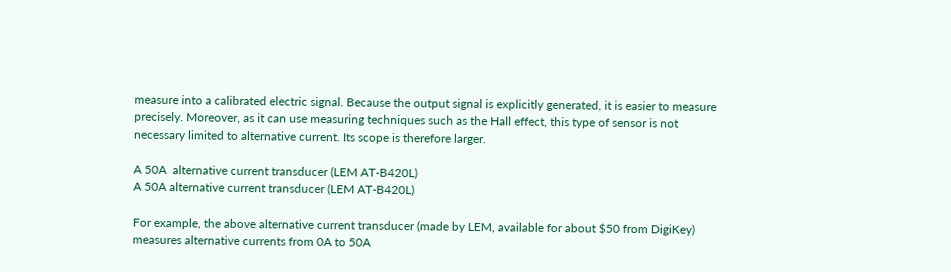measure into a calibrated electric signal. Because the output signal is explicitly generated, it is easier to measure precisely. Moreover, as it can use measuring techniques such as the Hall effect, this type of sensor is not necessary limited to alternative current. Its scope is therefore larger.

A 50A  alternative current transducer (LEM AT-B420L)
A 50A alternative current transducer (LEM AT-B420L)

For example, the above alternative current transducer (made by LEM, available for about $50 from DigiKey) measures alternative currents from 0A to 50A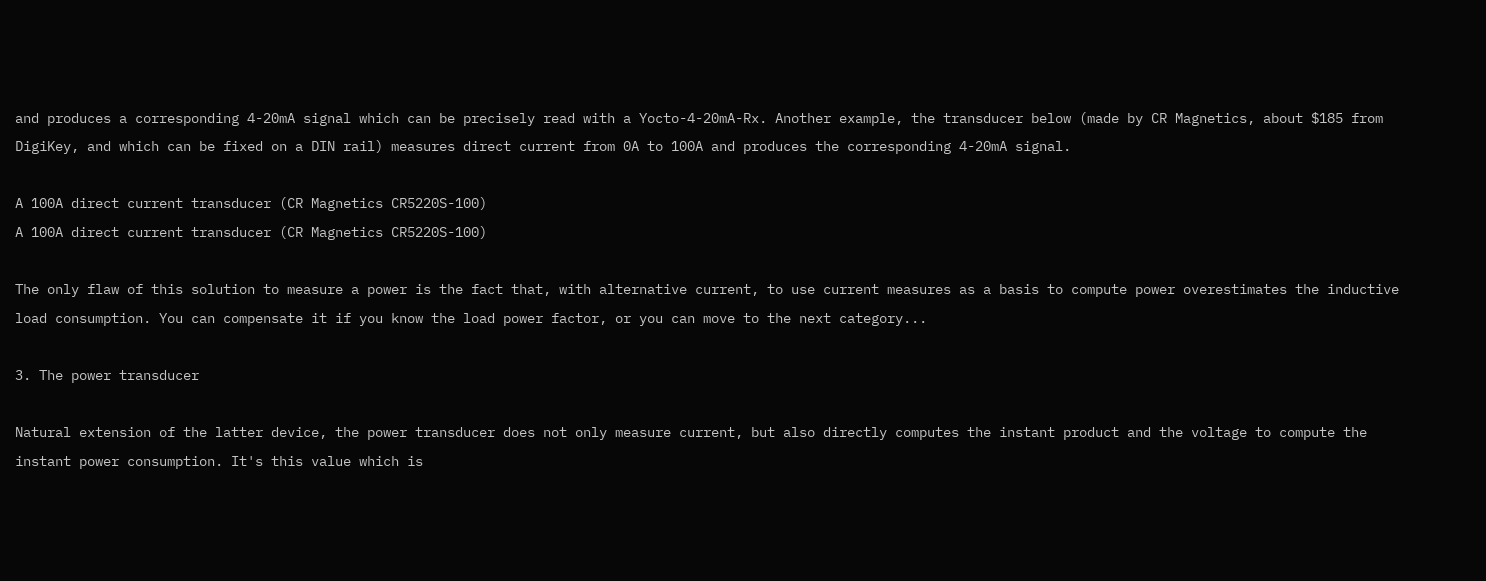and produces a corresponding 4-20mA signal which can be precisely read with a Yocto-4-20mA-Rx. Another example, the transducer below (made by CR Magnetics, about $185 from DigiKey, and which can be fixed on a DIN rail) measures direct current from 0A to 100A and produces the corresponding 4-20mA signal.

A 100A direct current transducer (CR Magnetics CR5220S-100)
A 100A direct current transducer (CR Magnetics CR5220S-100)

The only flaw of this solution to measure a power is the fact that, with alternative current, to use current measures as a basis to compute power overestimates the inductive load consumption. You can compensate it if you know the load power factor, or you can move to the next category...

3. The power transducer

Natural extension of the latter device, the power transducer does not only measure current, but also directly computes the instant product and the voltage to compute the instant power consumption. It's this value which is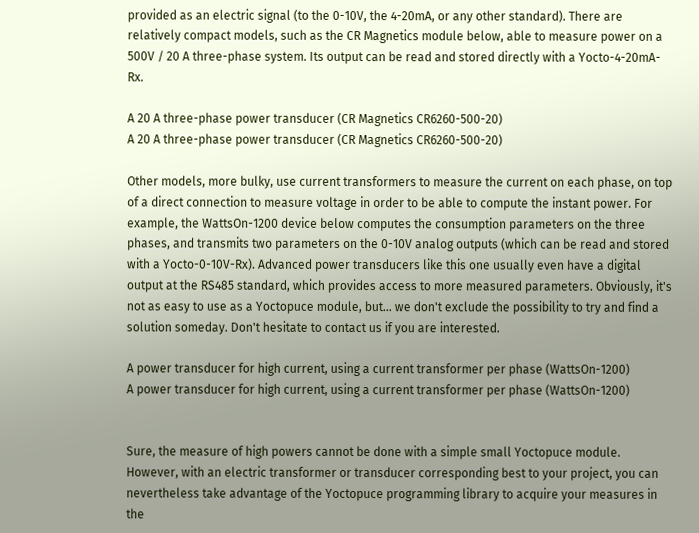provided as an electric signal (to the 0-10V, the 4-20mA, or any other standard). There are relatively compact models, such as the CR Magnetics module below, able to measure power on a 500V / 20 A three-phase system. Its output can be read and stored directly with a Yocto-4-20mA-Rx.

A 20 A three-phase power transducer (CR Magnetics CR6260-500-20)
A 20 A three-phase power transducer (CR Magnetics CR6260-500-20)

Other models, more bulky, use current transformers to measure the current on each phase, on top of a direct connection to measure voltage in order to be able to compute the instant power. For example, the WattsOn-1200 device below computes the consumption parameters on the three phases, and transmits two parameters on the 0-10V analog outputs (which can be read and stored with a Yocto-0-10V-Rx). Advanced power transducers like this one usually even have a digital output at the RS485 standard, which provides access to more measured parameters. Obviously, it's not as easy to use as a Yoctopuce module, but... we don't exclude the possibility to try and find a solution someday. Don't hesitate to contact us if you are interested.

A power transducer for high current, using a current transformer per phase (WattsOn-1200)
A power transducer for high current, using a current transformer per phase (WattsOn-1200)


Sure, the measure of high powers cannot be done with a simple small Yoctopuce module. However, with an electric transformer or transducer corresponding best to your project, you can nevertheless take advantage of the Yoctopuce programming library to acquire your measures in the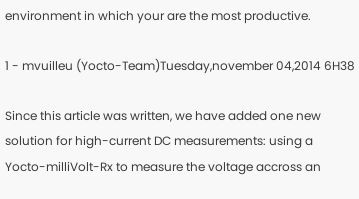environment in which your are the most productive.

1 - mvuilleu (Yocto-Team)Tuesday,november 04,2014 6H38

Since this article was written, we have added one new solution for high-current DC measurements: using a Yocto-milliVolt-Rx to measure the voltage accross an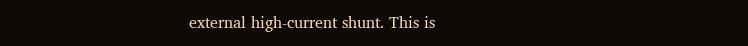external high-current shunt. This is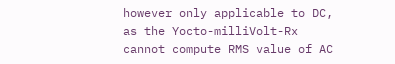however only applicable to DC, as the Yocto-milliVolt-Rx cannot compute RMS value of AC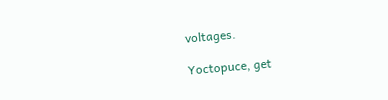voltages.

Yoctopuce, get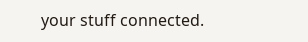your stuff connected.